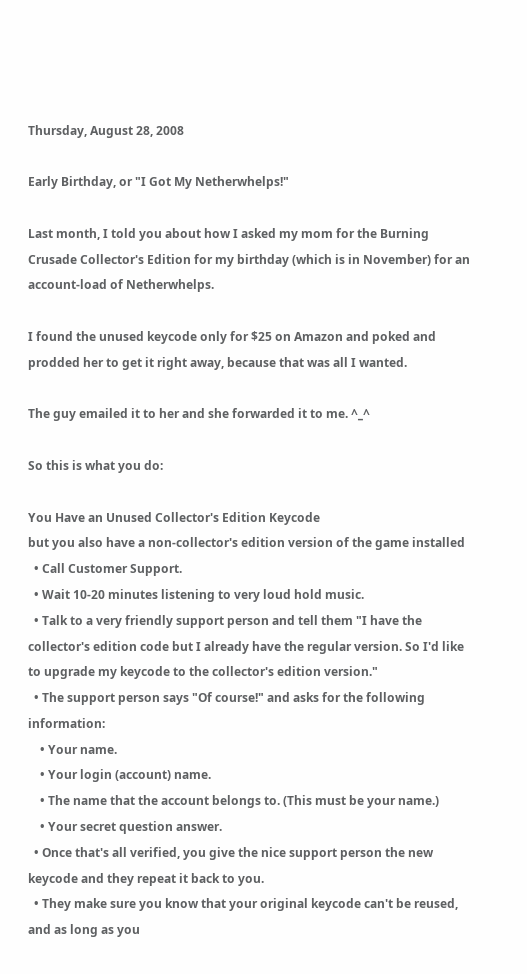Thursday, August 28, 2008

Early Birthday, or "I Got My Netherwhelps!"

Last month, I told you about how I asked my mom for the Burning Crusade Collector's Edition for my birthday (which is in November) for an account-load of Netherwhelps.

I found the unused keycode only for $25 on Amazon and poked and prodded her to get it right away, because that was all I wanted.

The guy emailed it to her and she forwarded it to me. ^_^

So this is what you do:

You Have an Unused Collector's Edition Keycode
but you also have a non-collector's edition version of the game installed
  • Call Customer Support.
  • Wait 10-20 minutes listening to very loud hold music.
  • Talk to a very friendly support person and tell them "I have the collector's edition code but I already have the regular version. So I'd like to upgrade my keycode to the collector's edition version."
  • The support person says "Of course!" and asks for the following information:
    • Your name.
    • Your login (account) name.
    • The name that the account belongs to. (This must be your name.)
    • Your secret question answer.
  • Once that's all verified, you give the nice support person the new keycode and they repeat it back to you.
  • They make sure you know that your original keycode can't be reused, and as long as you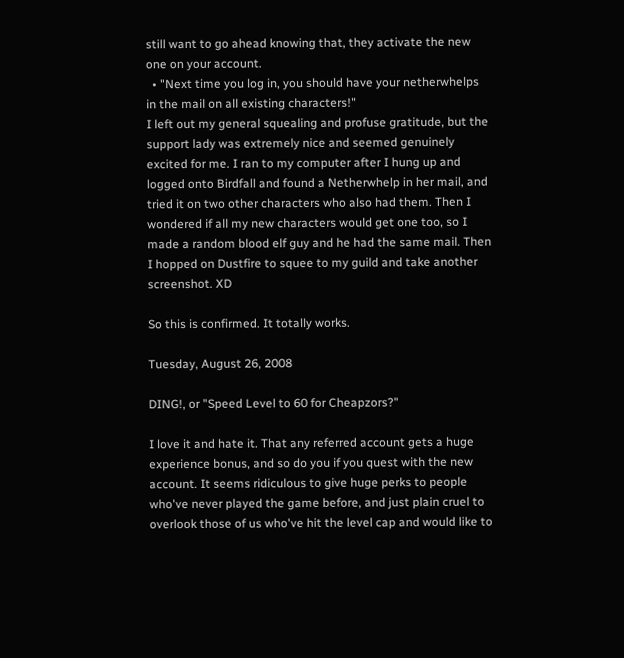still want to go ahead knowing that, they activate the new one on your account.
  • "Next time you log in, you should have your netherwhelps in the mail on all existing characters!"
I left out my general squealing and profuse gratitude, but the support lady was extremely nice and seemed genuinely excited for me. I ran to my computer after I hung up and logged onto Birdfall and found a Netherwhelp in her mail, and tried it on two other characters who also had them. Then I wondered if all my new characters would get one too, so I made a random blood elf guy and he had the same mail. Then I hopped on Dustfire to squee to my guild and take another screenshot. XD

So this is confirmed. It totally works.

Tuesday, August 26, 2008

DING!, or "Speed Level to 60 for Cheapzors?"

I love it and hate it. That any referred account gets a huge experience bonus, and so do you if you quest with the new account. It seems ridiculous to give huge perks to people who've never played the game before, and just plain cruel to overlook those of us who've hit the level cap and would like to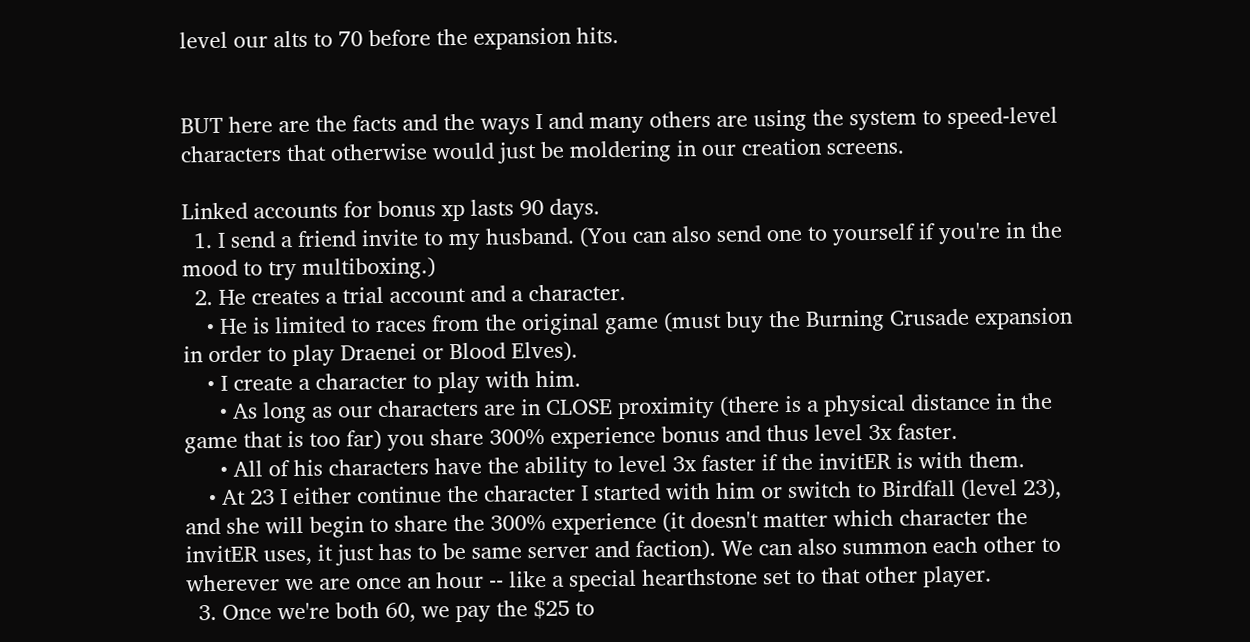level our alts to 70 before the expansion hits.


BUT here are the facts and the ways I and many others are using the system to speed-level characters that otherwise would just be moldering in our creation screens.

Linked accounts for bonus xp lasts 90 days.
  1. I send a friend invite to my husband. (You can also send one to yourself if you're in the mood to try multiboxing.)
  2. He creates a trial account and a character.
    • He is limited to races from the original game (must buy the Burning Crusade expansion in order to play Draenei or Blood Elves).
    • I create a character to play with him.
      • As long as our characters are in CLOSE proximity (there is a physical distance in the game that is too far) you share 300% experience bonus and thus level 3x faster.
      • All of his characters have the ability to level 3x faster if the invitER is with them.
    • At 23 I either continue the character I started with him or switch to Birdfall (level 23), and she will begin to share the 300% experience (it doesn't matter which character the invitER uses, it just has to be same server and faction). We can also summon each other to wherever we are once an hour -- like a special hearthstone set to that other player.
  3. Once we're both 60, we pay the $25 to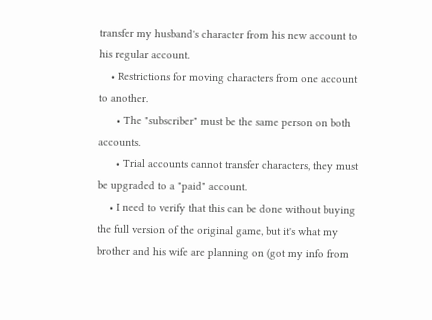transfer my husband's character from his new account to his regular account.
    • Restrictions for moving characters from one account to another.
      • The "subscriber" must be the same person on both accounts.
      • Trial accounts cannot transfer characters, they must be upgraded to a "paid" account.
    • I need to verify that this can be done without buying the full version of the original game, but it's what my brother and his wife are planning on (got my info from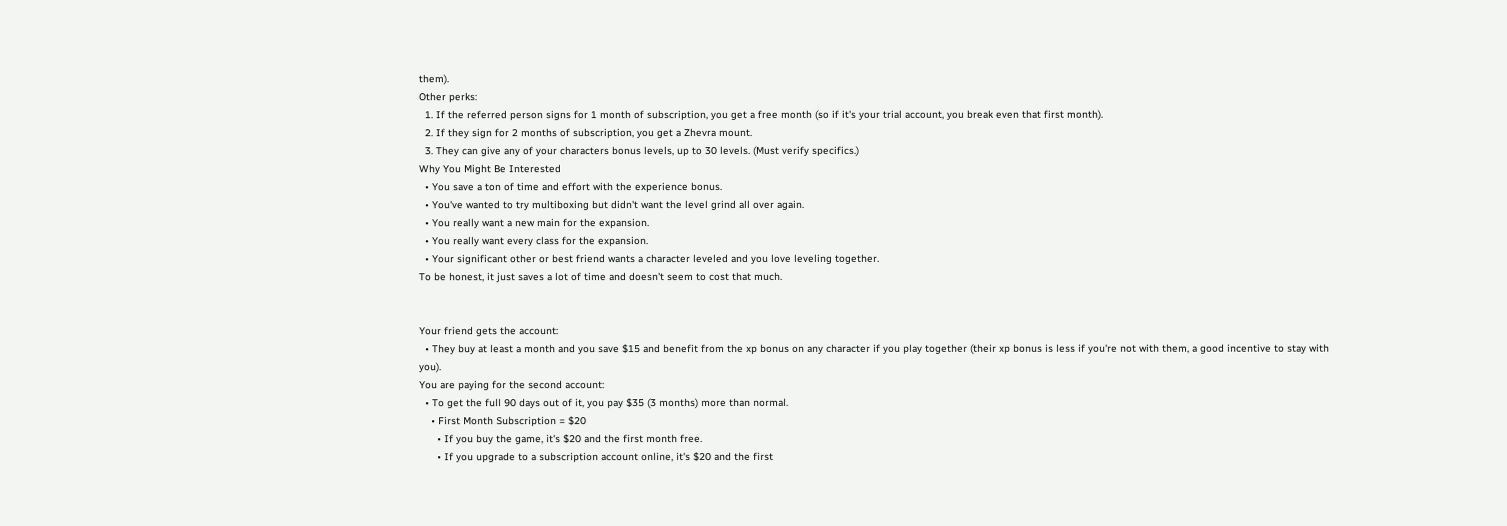them).
Other perks:
  1. If the referred person signs for 1 month of subscription, you get a free month (so if it's your trial account, you break even that first month).
  2. If they sign for 2 months of subscription, you get a Zhevra mount.
  3. They can give any of your characters bonus levels, up to 30 levels. (Must verify specifics.)
Why You Might Be Interested
  • You save a ton of time and effort with the experience bonus.
  • You've wanted to try multiboxing but didn't want the level grind all over again.
  • You really want a new main for the expansion.
  • You really want every class for the expansion.
  • Your significant other or best friend wants a character leveled and you love leveling together.
To be honest, it just saves a lot of time and doesn't seem to cost that much.


Your friend gets the account:
  • They buy at least a month and you save $15 and benefit from the xp bonus on any character if you play together (their xp bonus is less if you're not with them, a good incentive to stay with you).
You are paying for the second account:
  • To get the full 90 days out of it, you pay $35 (3 months) more than normal.
    • First Month Subscription = $20
      • If you buy the game, it's $20 and the first month free.
      • If you upgrade to a subscription account online, it's $20 and the first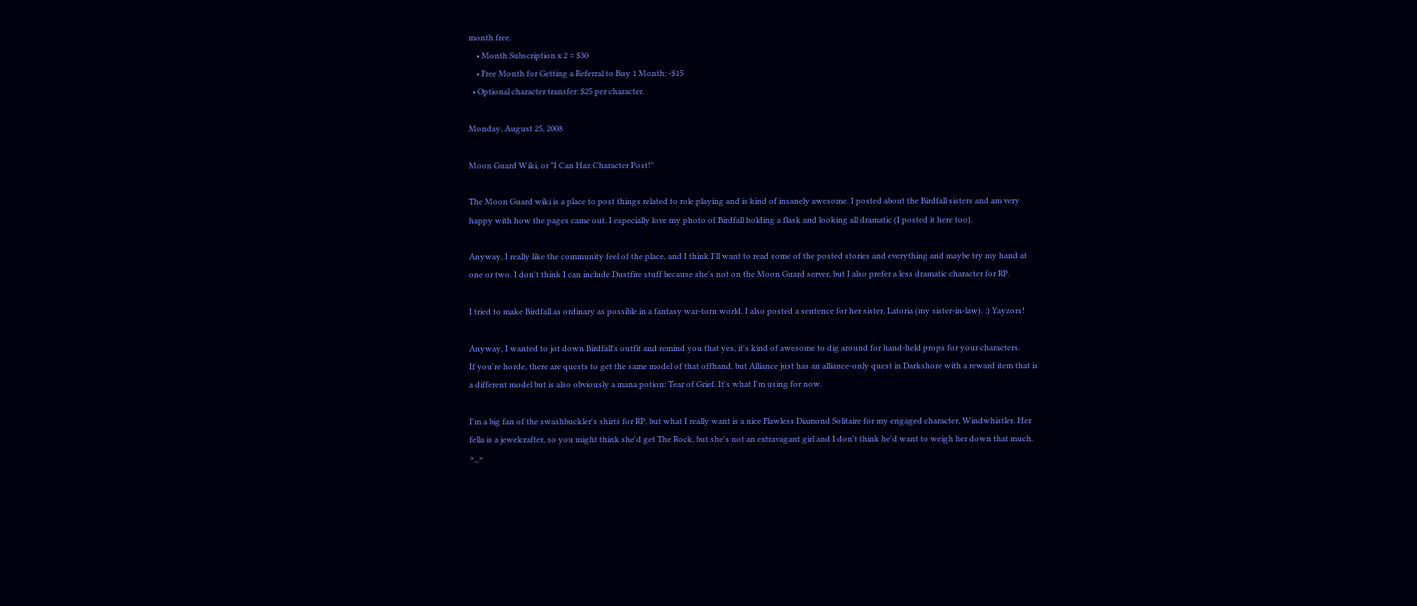month free.
    • Month Subscription x 2 = $30
    • Free Month for Getting a Referral to Buy 1 Month: -$15
  • Optional character transfer: $25 per character.

Monday, August 25, 2008

Moon Guard Wiki, or "I Can Haz Character Post!"

The Moon Guard wiki is a place to post things related to role playing and is kind of insanely awesome. I posted about the Birdfall sisters and am very happy with how the pages came out. I especially love my photo of Birdfall holding a flask and looking all dramatic (I posted it here too).

Anyway, I really like the community feel of the place, and I think I'll want to read some of the posted stories and everything and maybe try my hand at one or two. I don't think I can include Dustfire stuff because she's not on the Moon Guard server, but I also prefer a less dramatic character for RP.

I tried to make Birdfall as ordinary as possible in a fantasy war-torn world. I also posted a sentence for her sister, Latoria (my sister-in-law). :) Yayzors!

Anyway, I wanted to jot down Birdfall's outfit and remind you that yes, it's kind of awesome to dig around for hand-held props for your characters.
If you're horde, there are quests to get the same model of that offhand, but Alliance just has an alliance-only quest in Darkshore with a reward item that is a different model but is also obviously a mana potion: Tear of Grief. It's what I'm using for now.

I'm a big fan of the swashbuckler's shirts for RP, but what I really want is a nice Flawless Diamond Solitaire for my engaged character, Windwhistler. Her fella is a jewelcrafter, so you might think she'd get The Rock, but she's not an extravagant girl and I don't think he'd want to weigh her down that much. >_>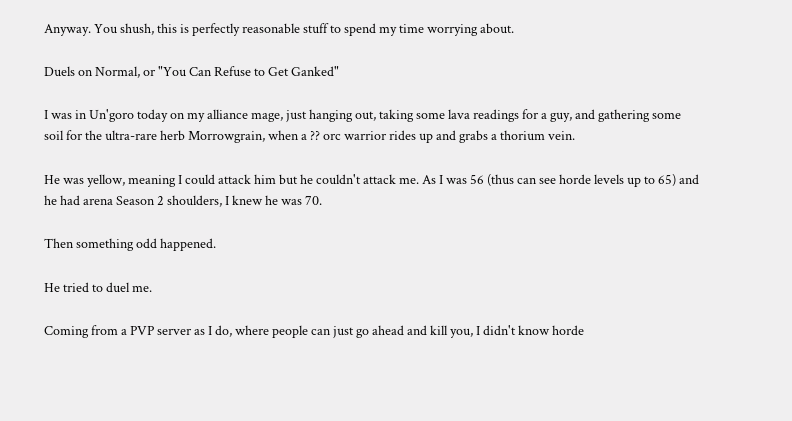Anyway. You shush, this is perfectly reasonable stuff to spend my time worrying about.

Duels on Normal, or "You Can Refuse to Get Ganked"

I was in Un'goro today on my alliance mage, just hanging out, taking some lava readings for a guy, and gathering some soil for the ultra-rare herb Morrowgrain, when a ?? orc warrior rides up and grabs a thorium vein.

He was yellow, meaning I could attack him but he couldn't attack me. As I was 56 (thus can see horde levels up to 65) and he had arena Season 2 shoulders, I knew he was 70.

Then something odd happened.

He tried to duel me.

Coming from a PVP server as I do, where people can just go ahead and kill you, I didn't know horde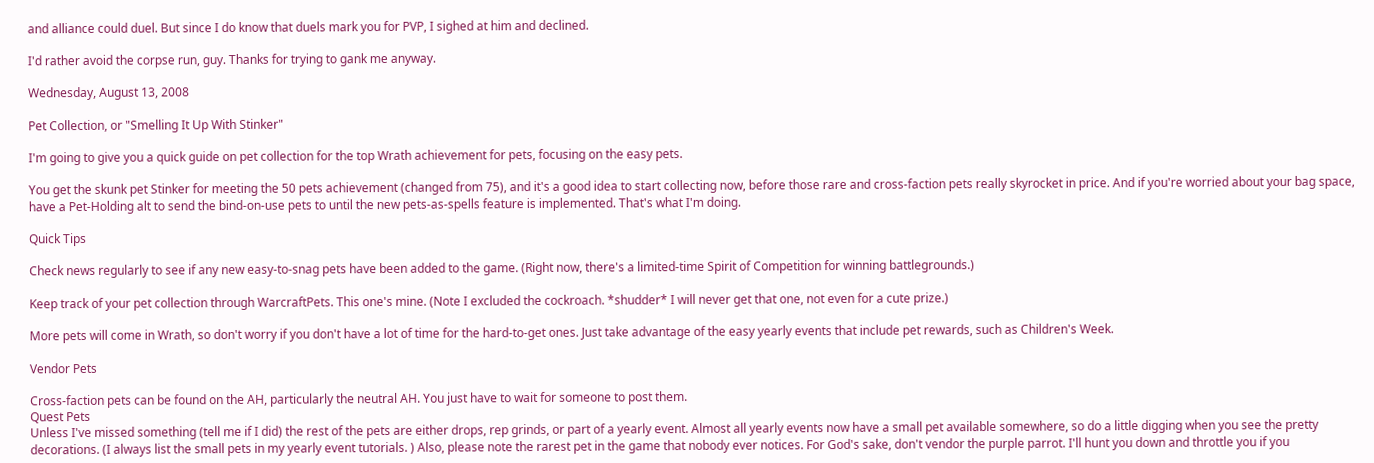and alliance could duel. But since I do know that duels mark you for PVP, I sighed at him and declined.

I'd rather avoid the corpse run, guy. Thanks for trying to gank me anyway.

Wednesday, August 13, 2008

Pet Collection, or "Smelling It Up With Stinker"

I'm going to give you a quick guide on pet collection for the top Wrath achievement for pets, focusing on the easy pets.

You get the skunk pet Stinker for meeting the 50 pets achievement (changed from 75), and it's a good idea to start collecting now, before those rare and cross-faction pets really skyrocket in price. And if you're worried about your bag space, have a Pet-Holding alt to send the bind-on-use pets to until the new pets-as-spells feature is implemented. That's what I'm doing.

Quick Tips

Check news regularly to see if any new easy-to-snag pets have been added to the game. (Right now, there's a limited-time Spirit of Competition for winning battlegrounds.)

Keep track of your pet collection through WarcraftPets. This one's mine. (Note I excluded the cockroach. *shudder* I will never get that one, not even for a cute prize.)

More pets will come in Wrath, so don't worry if you don't have a lot of time for the hard-to-get ones. Just take advantage of the easy yearly events that include pet rewards, such as Children's Week.

Vendor Pets

Cross-faction pets can be found on the AH, particularly the neutral AH. You just have to wait for someone to post them.
Quest Pets
Unless I've missed something (tell me if I did) the rest of the pets are either drops, rep grinds, or part of a yearly event. Almost all yearly events now have a small pet available somewhere, so do a little digging when you see the pretty decorations. (I always list the small pets in my yearly event tutorials. ) Also, please note the rarest pet in the game that nobody ever notices. For God's sake, don't vendor the purple parrot. I'll hunt you down and throttle you if you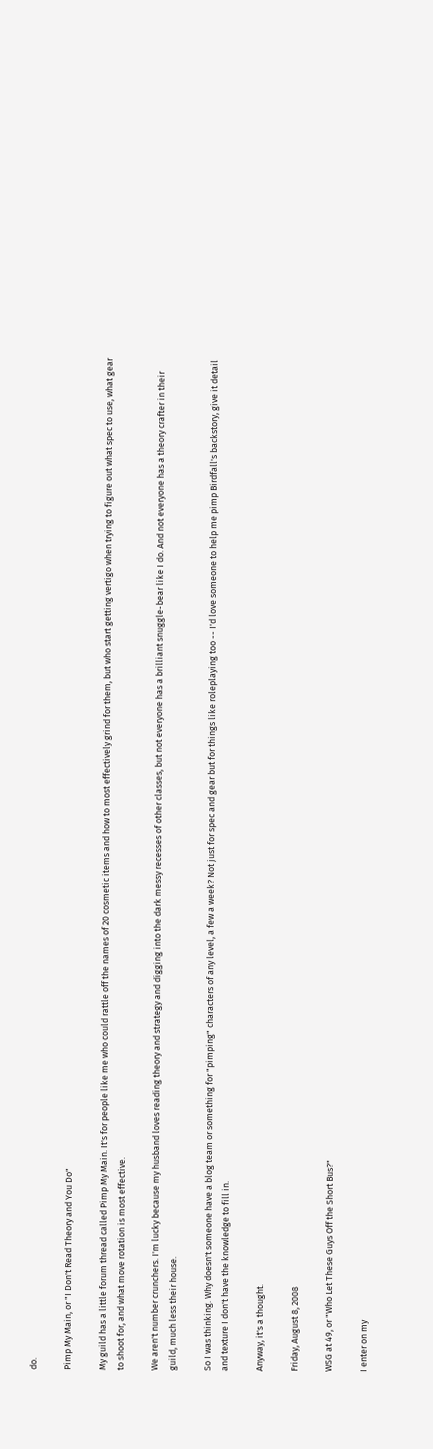do.

Pimp My Main, or "I Don't Read Theory and You Do"

My guild has a little forum thread called Pimp My Main. It's for people like me who could rattle off the names of 20 cosmetic items and how to most effectively grind for them, but who start getting vertigo when trying to figure out what spec to use, what gear to shoot for, and what move rotation is most effective.

We aren't number crunchers. I'm lucky because my husband loves reading theory and strategy and digging into the dark messy recesses of other classes, but not everyone has a brilliant snuggle-bear like I do. And not everyone has a theory crafter in their guild, much less their house.

So I was thinking. Why doesn't someone have a blog team or something for "pimping" characters of any level, a few a week? Not just for spec and gear but for things like roleplaying too -- I'd love someone to help me pimp Birdfall's backstory, give it detail and texture I don't have the knowledge to fill in.

Anyway, it's a thought.

Friday, August 8, 2008

WSG at 49, or "Who Let These Guys Off the Short Bus?"

I enter on my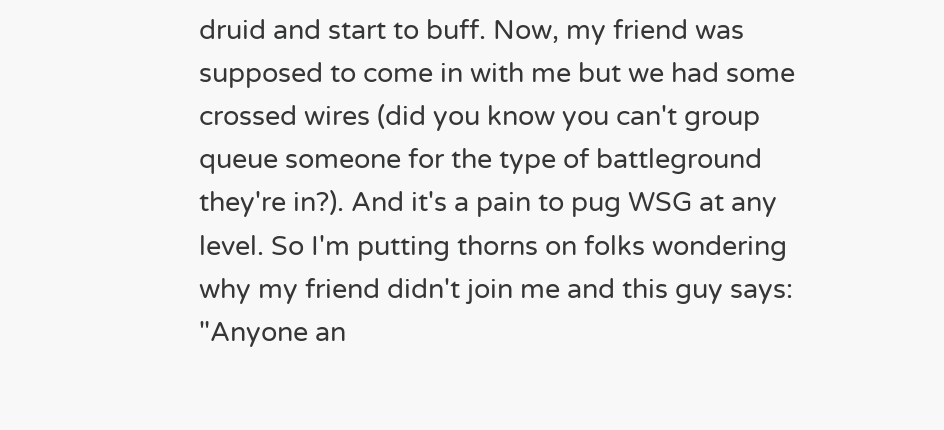druid and start to buff. Now, my friend was supposed to come in with me but we had some crossed wires (did you know you can't group queue someone for the type of battleground they're in?). And it's a pain to pug WSG at any level. So I'm putting thorns on folks wondering why my friend didn't join me and this guy says: "Anyone an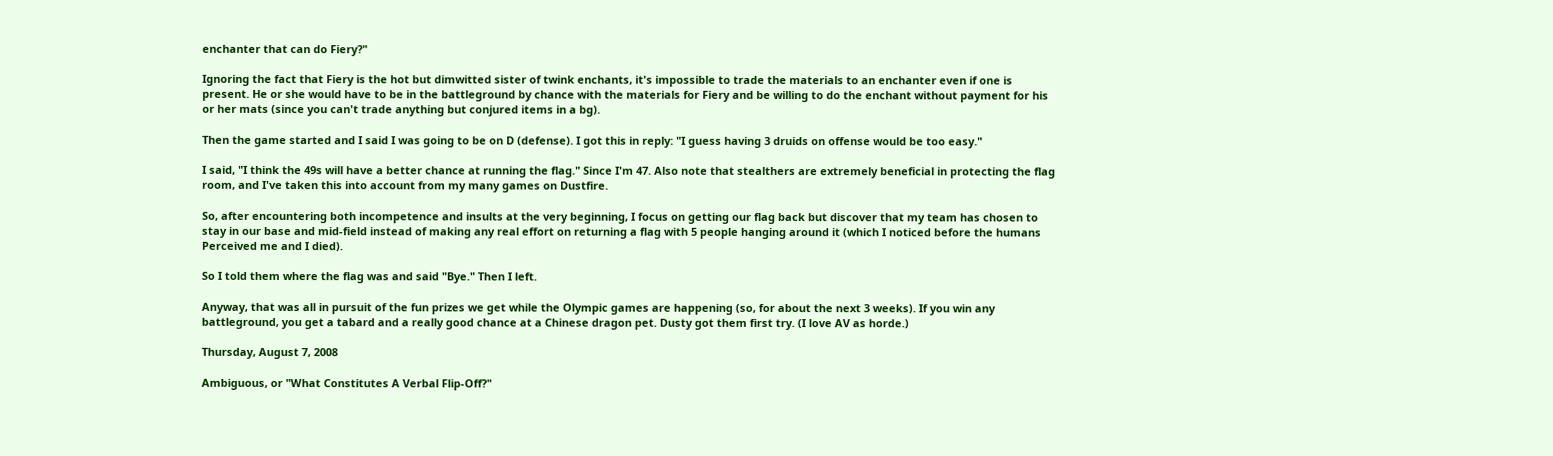enchanter that can do Fiery?"

Ignoring the fact that Fiery is the hot but dimwitted sister of twink enchants, it's impossible to trade the materials to an enchanter even if one is present. He or she would have to be in the battleground by chance with the materials for Fiery and be willing to do the enchant without payment for his or her mats (since you can't trade anything but conjured items in a bg).

Then the game started and I said I was going to be on D (defense). I got this in reply: "I guess having 3 druids on offense would be too easy."

I said, "I think the 49s will have a better chance at running the flag." Since I'm 47. Also note that stealthers are extremely beneficial in protecting the flag room, and I've taken this into account from my many games on Dustfire.

So, after encountering both incompetence and insults at the very beginning, I focus on getting our flag back but discover that my team has chosen to stay in our base and mid-field instead of making any real effort on returning a flag with 5 people hanging around it (which I noticed before the humans Perceived me and I died).

So I told them where the flag was and said "Bye." Then I left.

Anyway, that was all in pursuit of the fun prizes we get while the Olympic games are happening (so, for about the next 3 weeks). If you win any battleground, you get a tabard and a really good chance at a Chinese dragon pet. Dusty got them first try. (I love AV as horde.)

Thursday, August 7, 2008

Ambiguous, or "What Constitutes A Verbal Flip-Off?"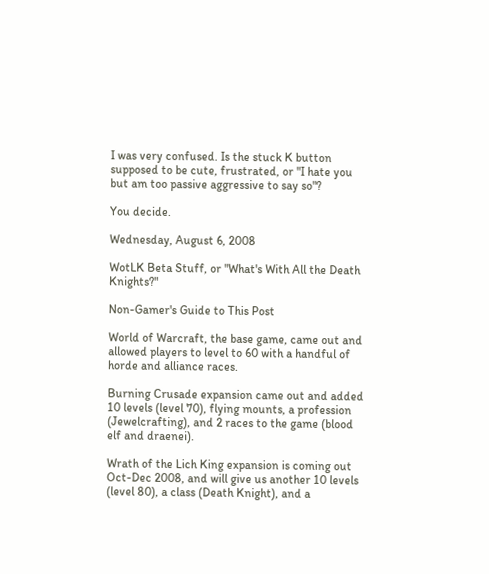I was very confused. Is the stuck K button supposed to be cute, frustrated, or "I hate you but am too passive aggressive to say so"?

You decide.

Wednesday, August 6, 2008

WotLK Beta Stuff, or "What's With All the Death Knights?"

Non-Gamer's Guide to This Post

World of Warcraft, the base game, came out and allowed players to level to 60 with a handful of horde and alliance races.

Burning Crusade expansion came out and added 10 levels (level 70), flying mounts, a profession (Jewelcrafting), and 2 races to the game (blood elf and draenei).

Wrath of the Lich King expansion is coming out Oct-Dec 2008, and will give us another 10 levels (level 80), a class (Death Knight), and a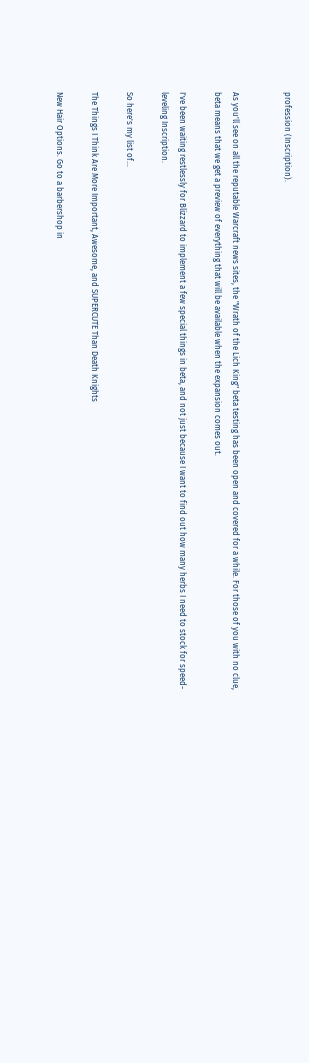profession (Inscription).


As you'll see on all the reputable Warcraft news sites, the "Wrath of the Lich King" beta testing has been open and covered for a while. For those of you with no clue, beta means that we get a preview of everything that will be available when the expansion comes out.

I've been waiting restlessly for Blizzard to implement a few special things in beta, and not just because I want to find out how many herbs I need to stock for speed-leveling Inscription.

So here's my list of...

The Things I Think Are More Important, Awesome, and SUPERCUTE Than Death Knights

New Hair Options. Go to a barbershop in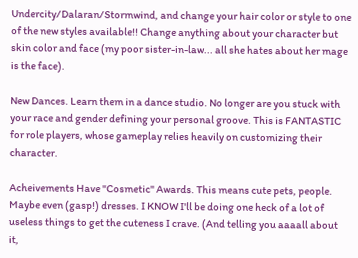Undercity/Dalaran/Stormwind, and change your hair color or style to one of the new styles available!! Change anything about your character but skin color and face (my poor sister-in-law... all she hates about her mage is the face).

New Dances. Learn them in a dance studio. No longer are you stuck with your race and gender defining your personal groove. This is FANTASTIC for role players, whose gameplay relies heavily on customizing their character.

Acheivements Have "Cosmetic" Awards. This means cute pets, people. Maybe even (gasp!) dresses. I KNOW I'll be doing one heck of a lot of useless things to get the cuteness I crave. (And telling you aaaall about it,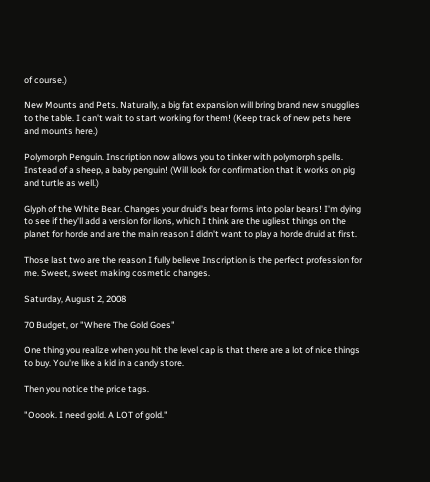of course.)

New Mounts and Pets. Naturally, a big fat expansion will bring brand new snugglies to the table. I can't wait to start working for them! (Keep track of new pets here and mounts here.)

Polymorph Penguin. Inscription now allows you to tinker with polymorph spells. Instead of a sheep, a baby penguin! (Will look for confirmation that it works on pig and turtle as well.)

Glyph of the White Bear. Changes your druid's bear forms into polar bears! I'm dying to see if they'll add a version for lions, which I think are the ugliest things on the planet for horde and are the main reason I didn't want to play a horde druid at first.

Those last two are the reason I fully believe Inscription is the perfect profession for me. Sweet, sweet making cosmetic changes.

Saturday, August 2, 2008

70 Budget, or "Where The Gold Goes"

One thing you realize when you hit the level cap is that there are a lot of nice things to buy. You're like a kid in a candy store.

Then you notice the price tags.

"Ooook. I need gold. A LOT of gold."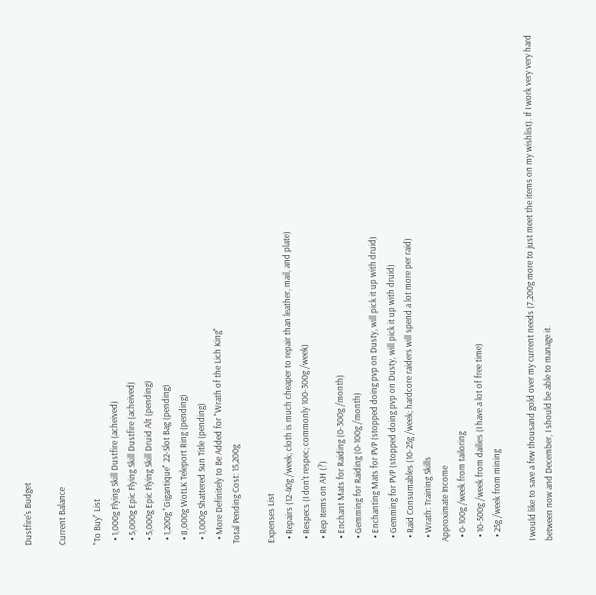Dustfire's Budget

Current Balance

"To Buy" List
  • 1,000g Flying Skill Dustfire (acheived)
  • 5,000g Epic Flying Skill Dustfire (acheived)
  • 5,000g Epic Flying Skill Druid Alt (pending)
  • 1,200g "Gigantique" 22-Slot Bag (pending)
  • 8,000g WotLK Teleport Ring (pending)
  • 1,000g Shattered Sun Title (pending)
  • More Definitely to Be Added for "Wrath of the Lich King"
Total Pending Cost: 15,200g

Expenses List
  • Repairs (12-40g /week; cloth is much cheaper to repair than leather, mail, and plate)
  • Respecs (I don't respec; commonly 100-300g /week)
  • Rep Items on AH (?)
  • Enchant Mats for Raiding (0-300g /month)
  • Gemming for Raiding (0-100g /month)
  • Enchanting Mats for PVP (stopped doing pvp on Dusty, will pick it up with druid)
  • Gemming for PVP (stopped doing pvp on Dusty, will pick it up with druid)
  • Raid Consumables (10-25g /week; hardcore raiders will spend a lot more per raid)
  • Wrath: Training Skills
Approximate Income
  • 0-100g /week from tailoring
  • 10-500g /week from dailies (I have a lot of free time)
  • 25g /week from mining

I would like to save a few thousand gold over my current needs (7,200g more to just meet the items on my wishlist). If I work very very hard between now and December, I should be able to manage it.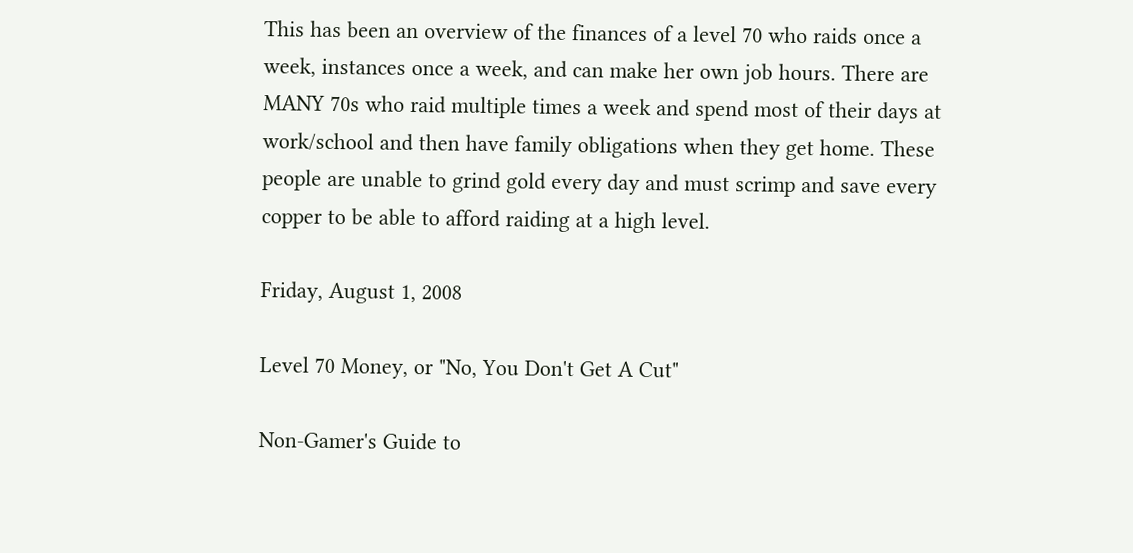This has been an overview of the finances of a level 70 who raids once a week, instances once a week, and can make her own job hours. There are MANY 70s who raid multiple times a week and spend most of their days at work/school and then have family obligations when they get home. These people are unable to grind gold every day and must scrimp and save every copper to be able to afford raiding at a high level.

Friday, August 1, 2008

Level 70 Money, or "No, You Don't Get A Cut"

Non-Gamer's Guide to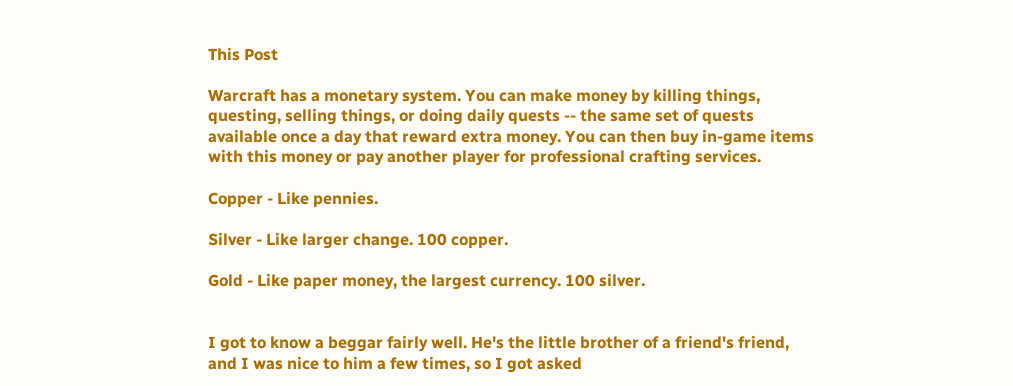This Post

Warcraft has a monetary system. You can make money by killing things, questing, selling things, or doing daily quests -- the same set of quests available once a day that reward extra money. You can then buy in-game items with this money or pay another player for professional crafting services.

Copper - Like pennies.

Silver - Like larger change. 100 copper.

Gold - Like paper money, the largest currency. 100 silver.


I got to know a beggar fairly well. He's the little brother of a friend's friend, and I was nice to him a few times, so I got asked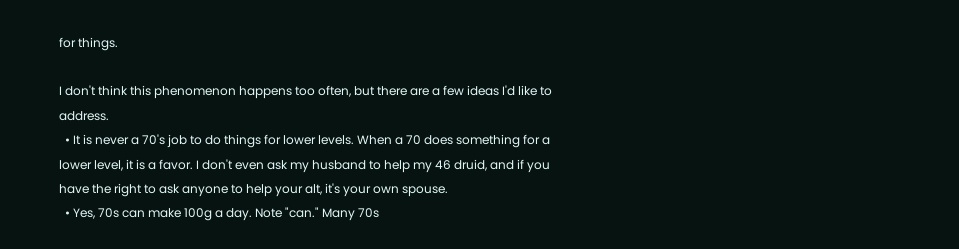for things.

I don't think this phenomenon happens too often, but there are a few ideas I'd like to address.
  • It is never a 70's job to do things for lower levels. When a 70 does something for a lower level, it is a favor. I don't even ask my husband to help my 46 druid, and if you have the right to ask anyone to help your alt, it's your own spouse.
  • Yes, 70s can make 100g a day. Note "can." Many 70s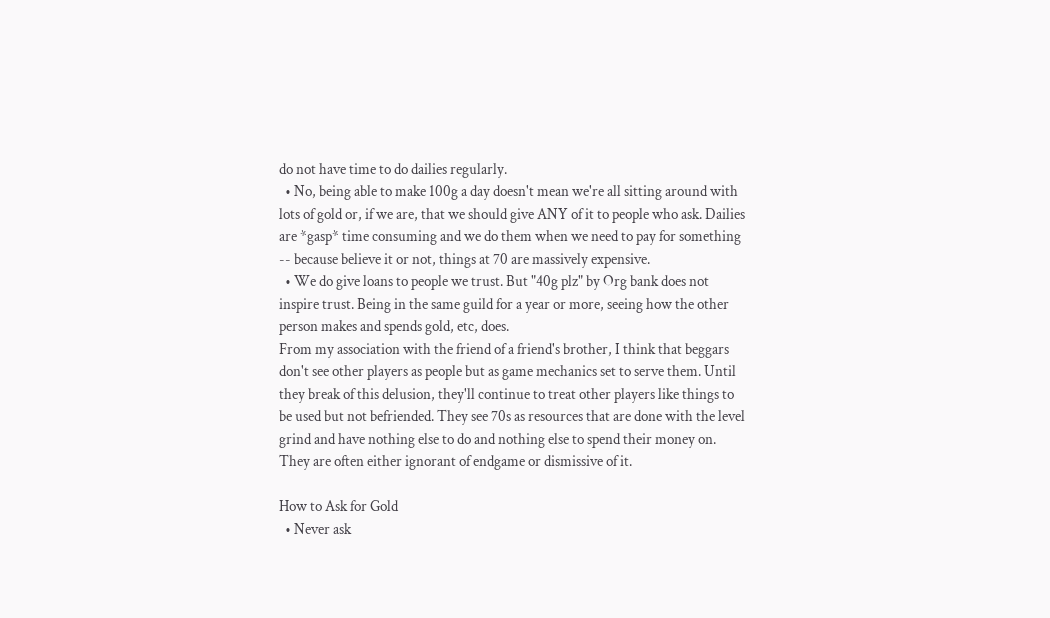do not have time to do dailies regularly.
  • No, being able to make 100g a day doesn't mean we're all sitting around with lots of gold or, if we are, that we should give ANY of it to people who ask. Dailies are *gasp* time consuming and we do them when we need to pay for something -- because believe it or not, things at 70 are massively expensive.
  • We do give loans to people we trust. But "40g plz" by Org bank does not inspire trust. Being in the same guild for a year or more, seeing how the other person makes and spends gold, etc, does.
From my association with the friend of a friend's brother, I think that beggars don't see other players as people but as game mechanics set to serve them. Until they break of this delusion, they'll continue to treat other players like things to be used but not befriended. They see 70s as resources that are done with the level grind and have nothing else to do and nothing else to spend their money on. They are often either ignorant of endgame or dismissive of it.

How to Ask for Gold
  • Never ask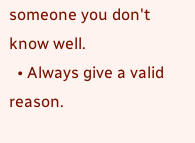someone you don't know well.
  • Always give a valid reason.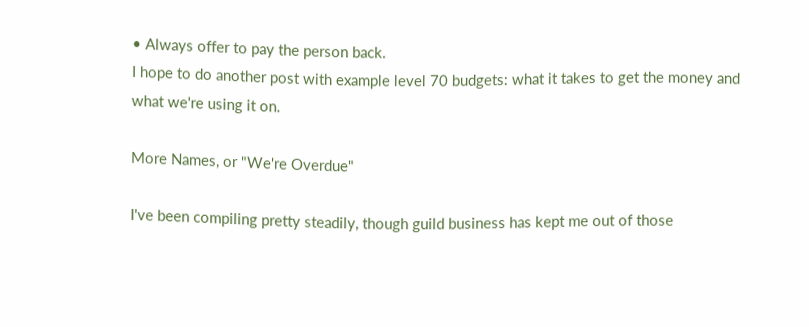• Always offer to pay the person back.
I hope to do another post with example level 70 budgets: what it takes to get the money and what we're using it on.

More Names, or "We're Overdue"

I've been compiling pretty steadily, though guild business has kept me out of those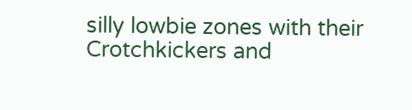silly lowbie zones with their Crotchkickers and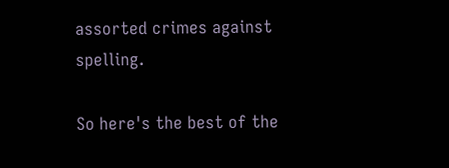assorted crimes against spelling.

So here's the best of the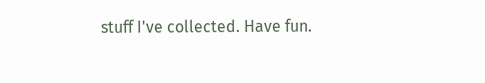stuff I've collected. Have fun.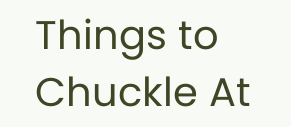Things to Chuckle At